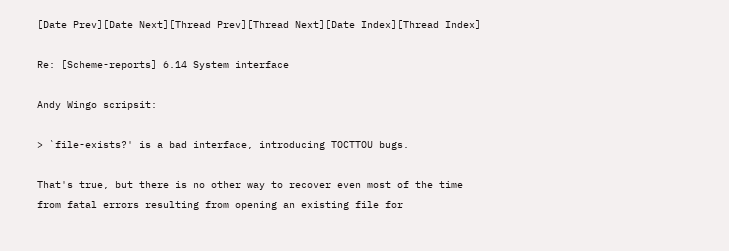[Date Prev][Date Next][Thread Prev][Thread Next][Date Index][Thread Index]

Re: [Scheme-reports] 6.14 System interface

Andy Wingo scripsit:

> `file-exists?' is a bad interface, introducing TOCTTOU bugs.

That's true, but there is no other way to recover even most of the time
from fatal errors resulting from opening an existing file for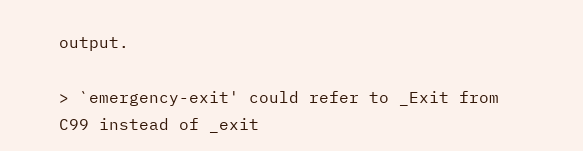output.

> `emergency-exit' could refer to _Exit from C99 instead of _exit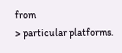from
> particular platforms.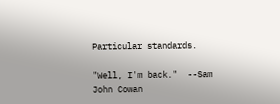Particular standards.

"Well, I'm back."  --Sam        John Cowan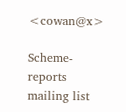<cowan@x>

Scheme-reports mailing list